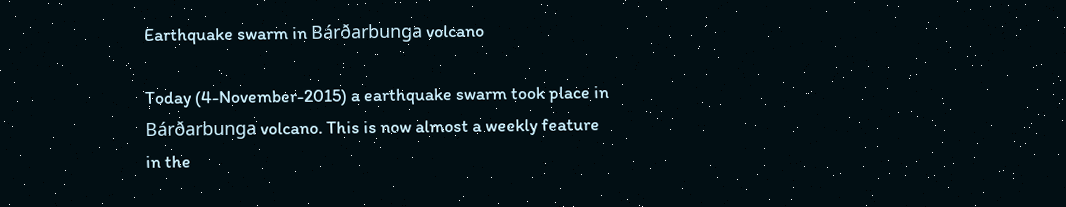Earthquake swarm in Bárðarbunga volcano

Today (4-November-2015) a earthquake swarm took place in Bárðarbunga volcano. This is now almost a weekly feature in the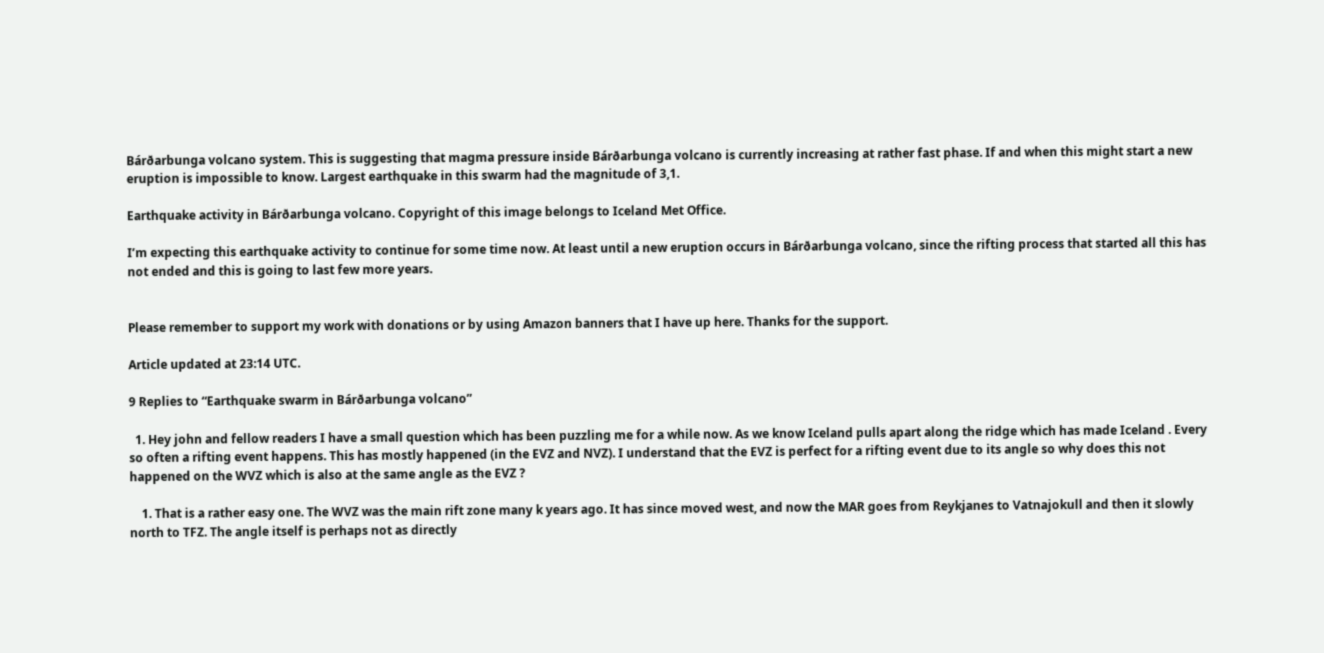Bárðarbunga volcano system. This is suggesting that magma pressure inside Bárðarbunga volcano is currently increasing at rather fast phase. If and when this might start a new eruption is impossible to know. Largest earthquake in this swarm had the magnitude of 3,1.

Earthquake activity in Bárðarbunga volcano. Copyright of this image belongs to Iceland Met Office.

I’m expecting this earthquake activity to continue for some time now. At least until a new eruption occurs in Bárðarbunga volcano, since the rifting process that started all this has not ended and this is going to last few more years.


Please remember to support my work with donations or by using Amazon banners that I have up here. Thanks for the support.

Article updated at 23:14 UTC.

9 Replies to “Earthquake swarm in Bárðarbunga volcano”

  1. Hey john and fellow readers I have a small question which has been puzzling me for a while now. As we know Iceland pulls apart along the ridge which has made Iceland . Every so often a rifting event happens. This has mostly happened (in the EVZ and NVZ). I understand that the EVZ is perfect for a rifting event due to its angle so why does this not happened on the WVZ which is also at the same angle as the EVZ ?

    1. That is a rather easy one. The WVZ was the main rift zone many k years ago. It has since moved west, and now the MAR goes from Reykjanes to Vatnajokull and then it slowly north to TFZ. The angle itself is perhaps not as directly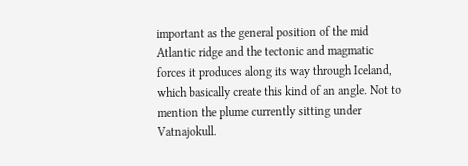important as the general position of the mid Atlantic ridge and the tectonic and magmatic forces it produces along its way through Iceland, which basically create this kind of an angle. Not to mention the plume currently sitting under Vatnajokull.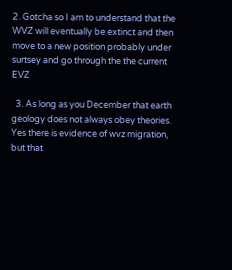2. Gotcha so I am to understand that the WVZ will eventually be extinct and then move to a new position probably under surtsey and go through the the current EVZ

  3. As long as you December that earth geology does not always obey theories. Yes there is evidence of wvz migration, but that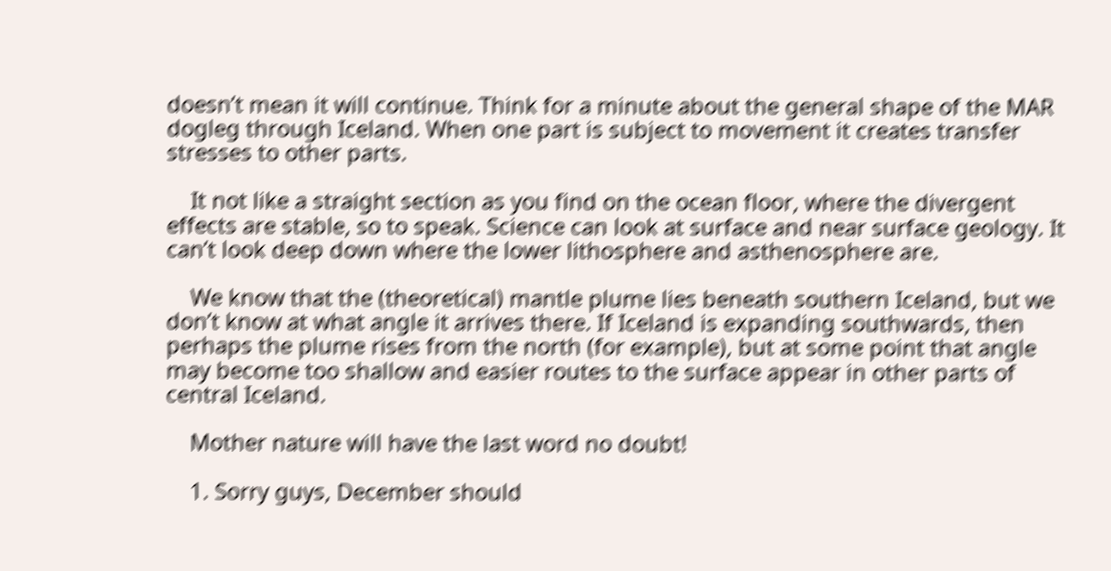doesn’t mean it will continue. Think for a minute about the general shape of the MAR dogleg through Iceland. When one part is subject to movement it creates transfer stresses to other parts.

    It not like a straight section as you find on the ocean floor, where the divergent effects are stable, so to speak. Science can look at surface and near surface geology. It can’t look deep down where the lower lithosphere and asthenosphere are.

    We know that the (theoretical) mantle plume lies beneath southern Iceland, but we don’t know at what angle it arrives there. If Iceland is expanding southwards, then perhaps the plume rises from the north (for example), but at some point that angle may become too shallow and easier routes to the surface appear in other parts of central Iceland.

    Mother nature will have the last word no doubt!

    1. Sorry guys, December should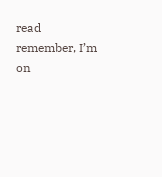read remember, I’m on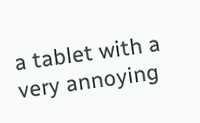a tablet with a very annoying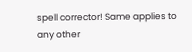spell corrector! Same applies to any other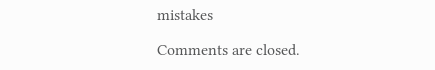mistakes

Comments are closed.